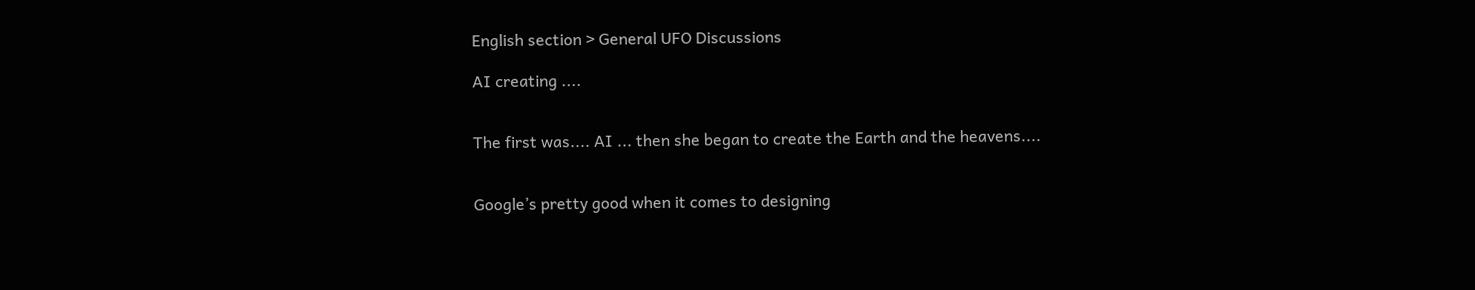English section > General UFO Discussions

AI creating ....


The first was.... AI ... then she began to create the Earth and the heavens....


Google’s pretty good when it comes to designing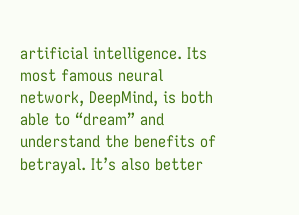artificial intelligence. Its most famous neural network, DeepMind, is both able to “dream” and understand the benefits of betrayal. It’s also better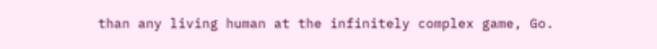than any living human at the infinitely complex game, Go.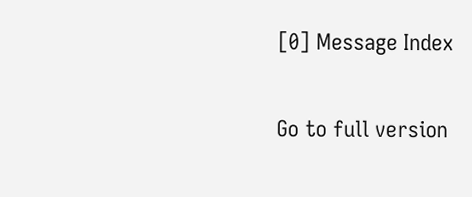[0] Message Index

Go to full version